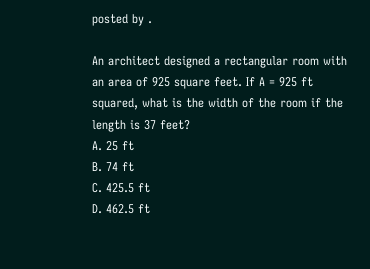posted by .

An architect designed a rectangular room with an area of 925 square feet. If A = 925 ft squared, what is the width of the room if the length is 37 feet?
A. 25 ft
B. 74 ft
C. 425.5 ft
D. 462.5 ft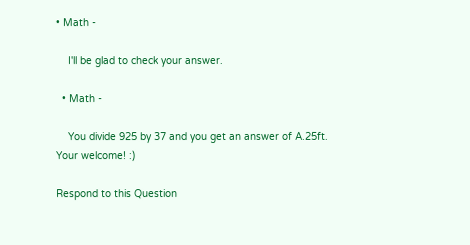• Math -

    I'll be glad to check your answer.

  • Math -

    You divide 925 by 37 and you get an answer of A.25ft. Your welcome! :)

Respond to this Question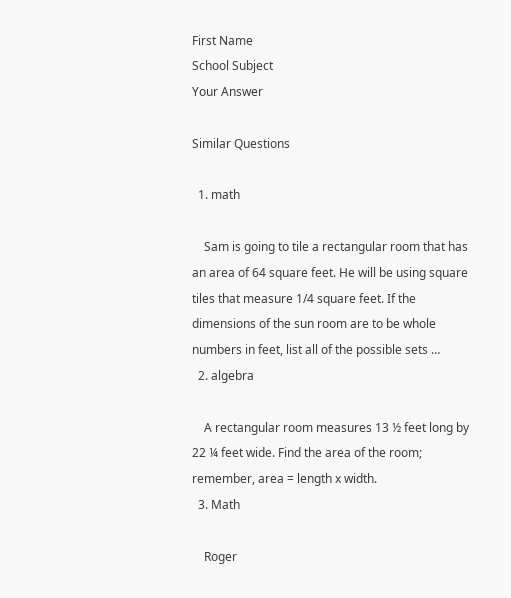First Name
School Subject
Your Answer

Similar Questions

  1. math

    Sam is going to tile a rectangular room that has an area of 64 square feet. He will be using square tiles that measure 1/4 square feet. If the dimensions of the sun room are to be whole numbers in feet, list all of the possible sets …
  2. algebra

    A rectangular room measures 13 ½ feet long by 22 ¼ feet wide. Find the area of the room; remember, area = length x width.
  3. Math

    Roger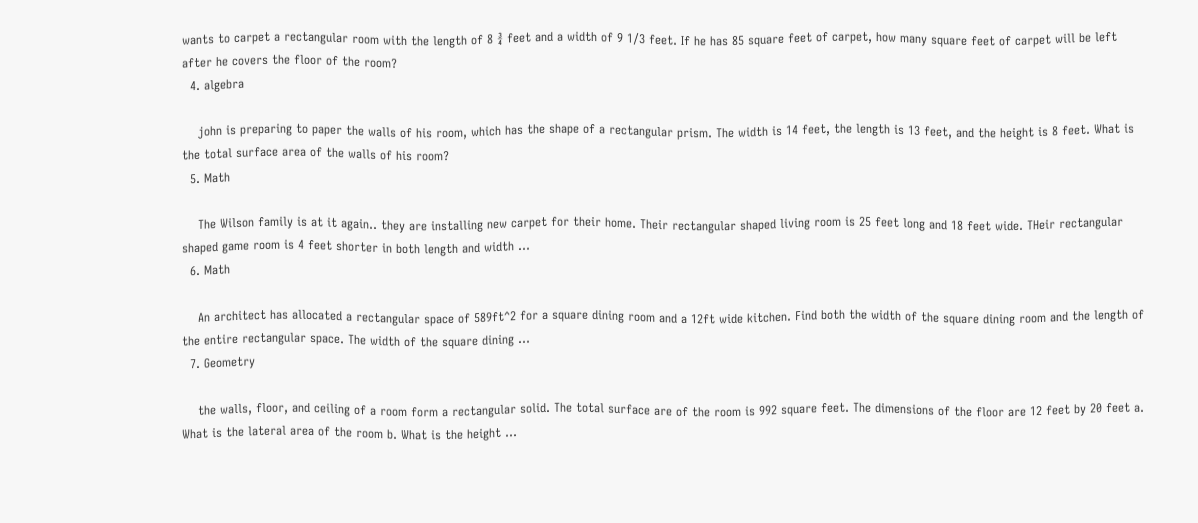wants to carpet a rectangular room with the length of 8 ¾ feet and a width of 9 1/3 feet. If he has 85 square feet of carpet, how many square feet of carpet will be left after he covers the floor of the room?
  4. algebra

    john is preparing to paper the walls of his room, which has the shape of a rectangular prism. The width is 14 feet, the length is 13 feet, and the height is 8 feet. What is the total surface area of the walls of his room?
  5. Math

    The Wilson family is at it again.. they are installing new carpet for their home. Their rectangular shaped living room is 25 feet long and 18 feet wide. THeir rectangular shaped game room is 4 feet shorter in both length and width …
  6. Math

    An architect has allocated a rectangular space of 589ft^2 for a square dining room and a 12ft wide kitchen. Find both the width of the square dining room and the length of the entire rectangular space. The width of the square dining …
  7. Geometry

    the walls, floor, and ceiling of a room form a rectangular solid. The total surface are of the room is 992 square feet. The dimensions of the floor are 12 feet by 20 feet a. What is the lateral area of the room b. What is the height …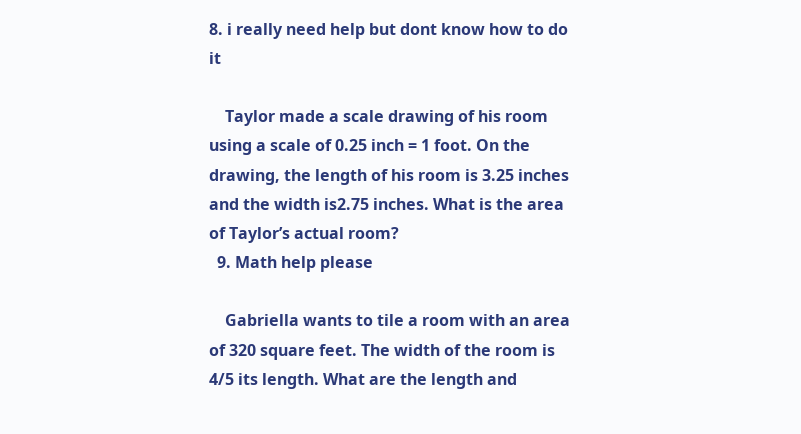8. i really need help but dont know how to do it

    Taylor made a scale drawing of his room using a scale of 0.25 inch = 1 foot. On the drawing, the length of his room is 3.25 inches and the width is2.75 inches. What is the area of Taylor’s actual room?
  9. Math help please

    Gabriella wants to tile a room with an area of 320 square feet. The width of the room is 4/5 its length. What are the length and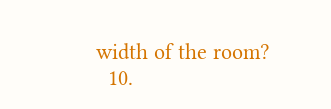width of the room?
  10.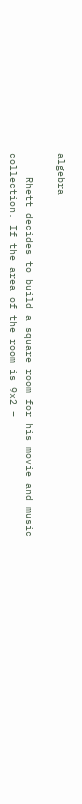algebra

    Rhett decides to build a square room for his movie and music collection. If the area of the room is 9x2 −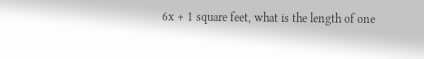6x + 1 square feet, what is the length of one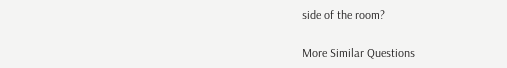side of the room?

More Similar Questions